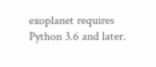exoplanet requires Python 3.6 and later.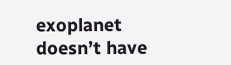exoplanet doesn’t have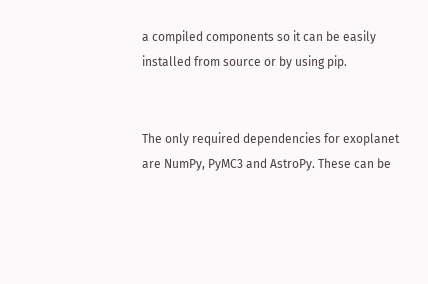a compiled components so it can be easily installed from source or by using pip.


The only required dependencies for exoplanet are NumPy, PyMC3 and AstroPy. These can be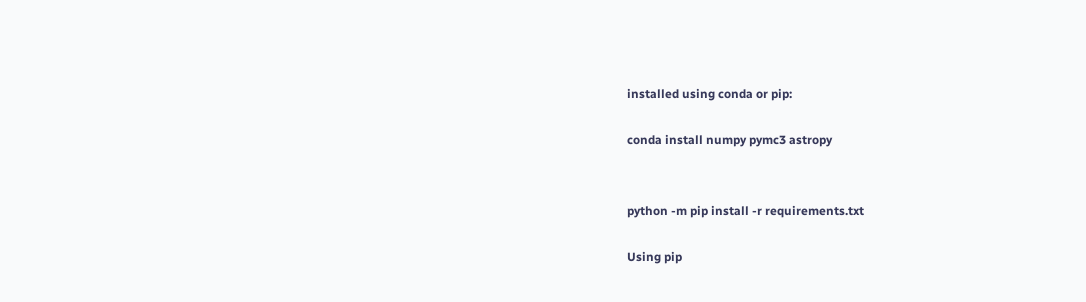installed using conda or pip:

conda install numpy pymc3 astropy


python -m pip install -r requirements.txt

Using pip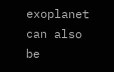exoplanet can also be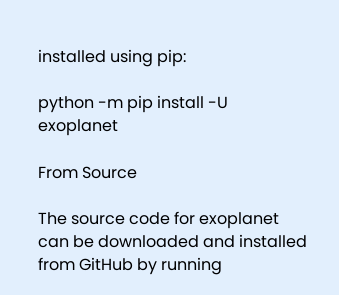installed using pip:

python -m pip install -U exoplanet

From Source

The source code for exoplanet can be downloaded and installed from GitHub by running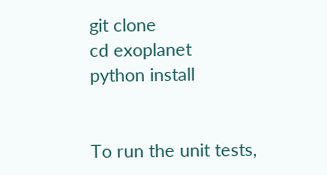git clone
cd exoplanet
python install


To run the unit tests,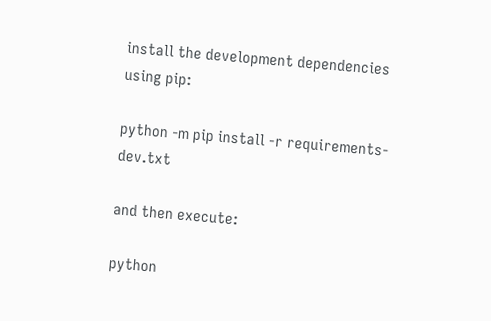install the development dependencies using pip:

python -m pip install -r requirements-dev.txt

and then execute:

python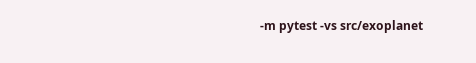-m pytest -vs src/exoplanet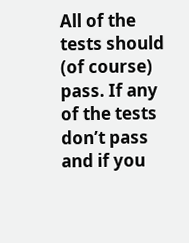All of the tests should (of course) pass. If any of the tests don’t pass and if you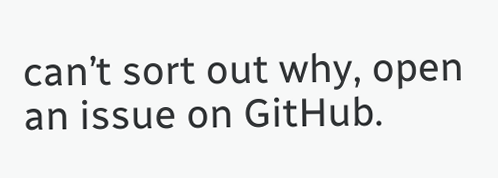can’t sort out why, open an issue on GitHub.